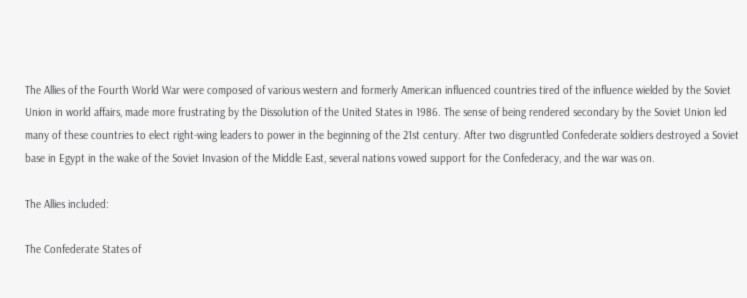The Allies of the Fourth World War were composed of various western and formerly American influenced countries tired of the influence wielded by the Soviet Union in world affairs, made more frustrating by the Dissolution of the United States in 1986. The sense of being rendered secondary by the Soviet Union led many of these countries to elect right-wing leaders to power in the beginning of the 21st century. After two disgruntled Confederate soldiers destroyed a Soviet base in Egypt in the wake of the Soviet Invasion of the Middle East, several nations vowed support for the Confederacy, and the war was on.

The Allies included:

The Confederate States of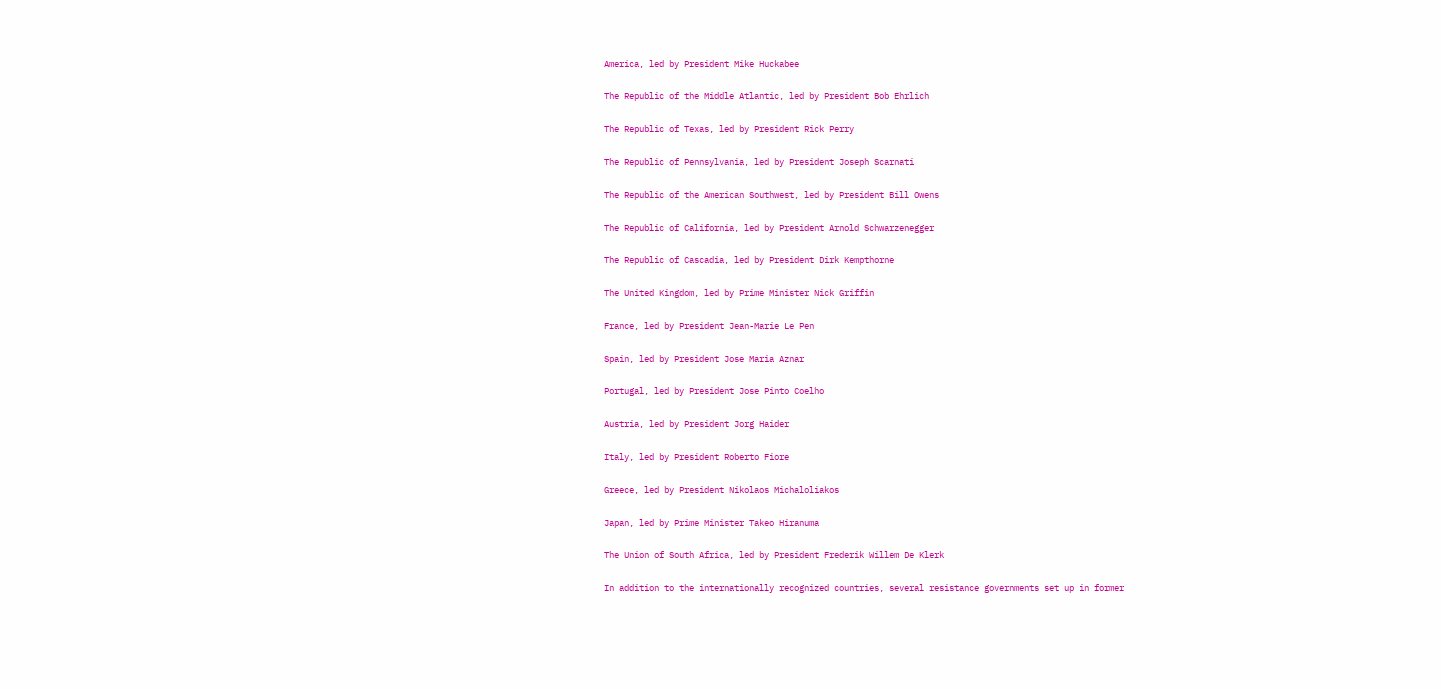America, led by President Mike Huckabee

The Republic of the Middle Atlantic, led by President Bob Ehrlich

The Republic of Texas, led by President Rick Perry

The Republic of Pennsylvania, led by President Joseph Scarnati

The Republic of the American Southwest, led by President Bill Owens

The Republic of California, led by President Arnold Schwarzenegger

The Republic of Cascadia, led by President Dirk Kempthorne

The United Kingdom, led by Prime Minister Nick Griffin

France, led by President Jean-Marie Le Pen

Spain, led by President Jose Maria Aznar

Portugal, led by President Jose Pinto Coelho

Austria, led by President Jorg Haider

Italy, led by President Roberto Fiore

Greece, led by President Nikolaos Michaloliakos

Japan, led by Prime Minister Takeo Hiranuma

The Union of South Africa, led by President Frederik Willem De Klerk

In addition to the internationally recognized countries, several resistance governments set up in former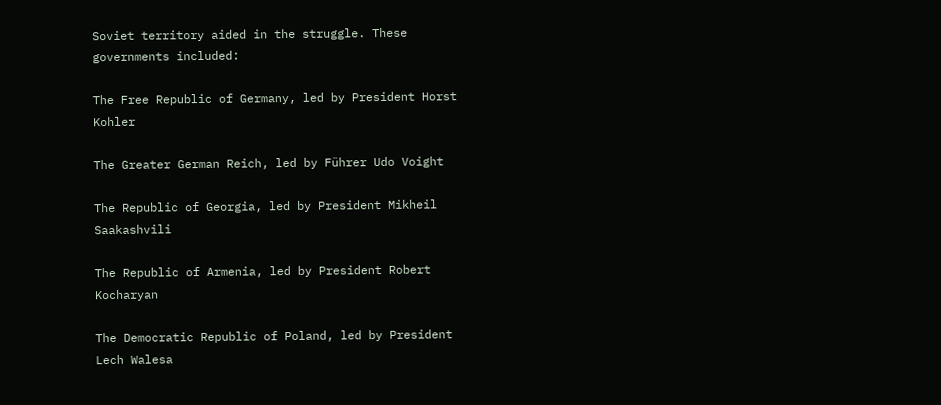Soviet territory aided in the struggle. These governments included:

The Free Republic of Germany, led by President Horst Kohler

The Greater German Reich, led by Führer Udo Voight

The Republic of Georgia, led by President Mikheil Saakashvili

The Republic of Armenia, led by President Robert Kocharyan

The Democratic Republic of Poland, led by President Lech Walesa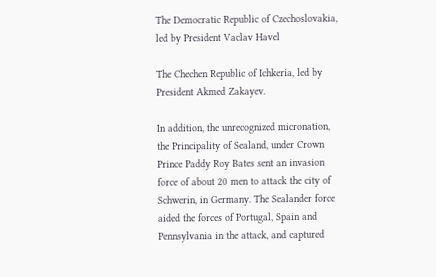The Democratic Republic of Czechoslovakia, led by President Vaclav Havel

The Chechen Republic of Ichkeria, led by President Akmed Zakayev.

In addition, the unrecognized micronation, the Principality of Sealand, under Crown Prince Paddy Roy Bates sent an invasion force of about 20 men to attack the city of Schwerin, in Germany. The Sealander force aided the forces of Portugal, Spain and Pennsylvania in the attack, and captured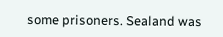some prisoners. Sealand was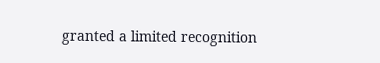granted a limited recognition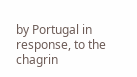by Portugal in response, to the chagrin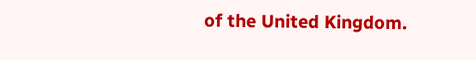of the United Kingdom.